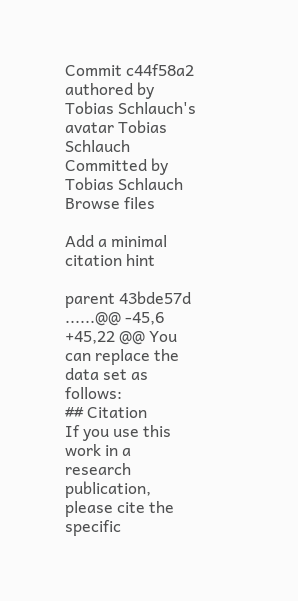Commit c44f58a2 authored by Tobias Schlauch's avatar Tobias Schlauch Committed by Tobias Schlauch
Browse files

Add a minimal citation hint

parent 43bde57d
......@@ -45,6 +45,22 @@ You can replace the data set as follows:
## Citation
If you use this work in a research publication,
please cite the specific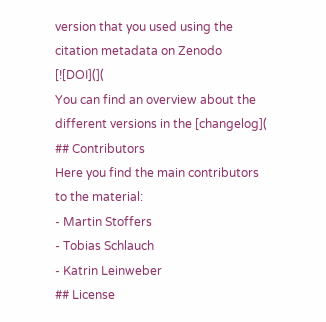version that you used using the citation metadata on Zenodo [![DOI](](
You can find an overview about the different versions in the [changelog](
## Contributors
Here you find the main contributors to the material:
- Martin Stoffers
- Tobias Schlauch
- Katrin Leinweber
## License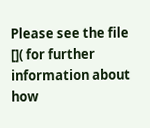Please see the file []( for further information about how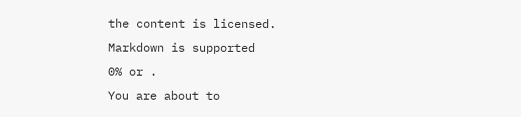the content is licensed.
Markdown is supported
0% or .
You are about to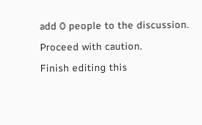add 0 people to the discussion. Proceed with caution.
Finish editing this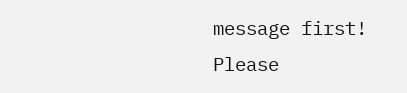message first!
Please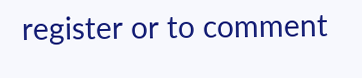register or to comment